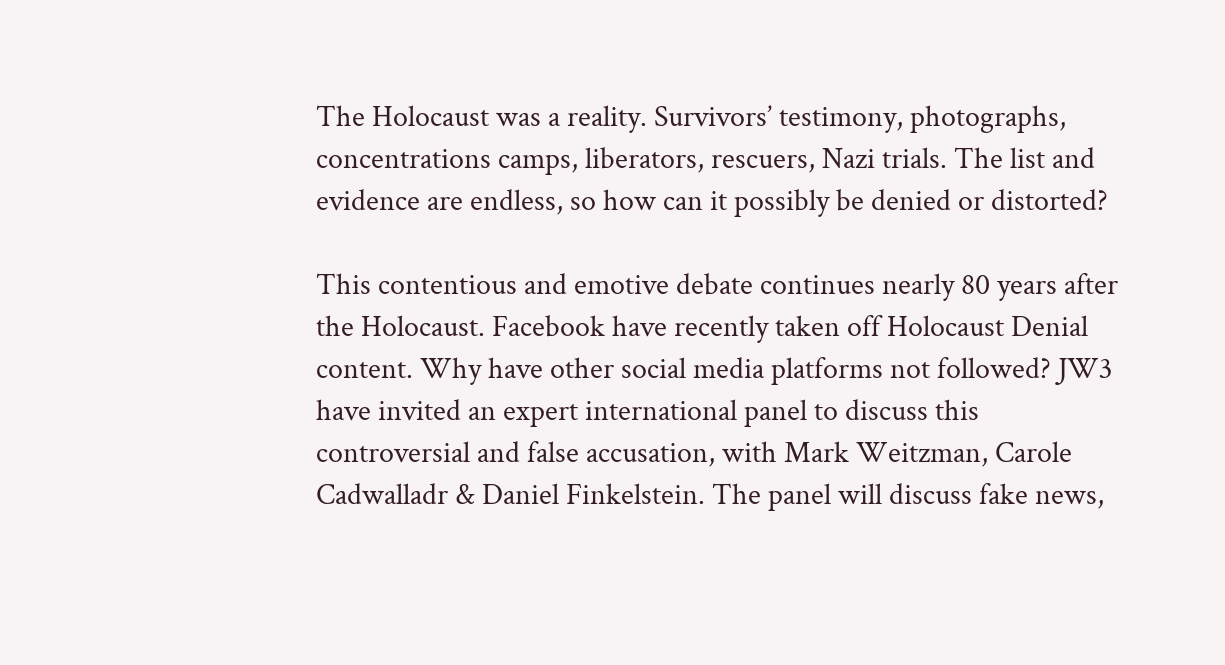The Holocaust was a reality. Survivors’ testimony, photographs, concentrations camps, liberators, rescuers, Nazi trials. The list and evidence are endless, so how can it possibly be denied or distorted?

This contentious and emotive debate continues nearly 80 years after the Holocaust. Facebook have recently taken off Holocaust Denial content. Why have other social media platforms not followed? JW3 have invited an expert international panel to discuss this controversial and false accusation, with Mark Weitzman, Carole Cadwalladr & Daniel Finkelstein. The panel will discuss fake news,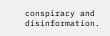conspiracy and disinformation.